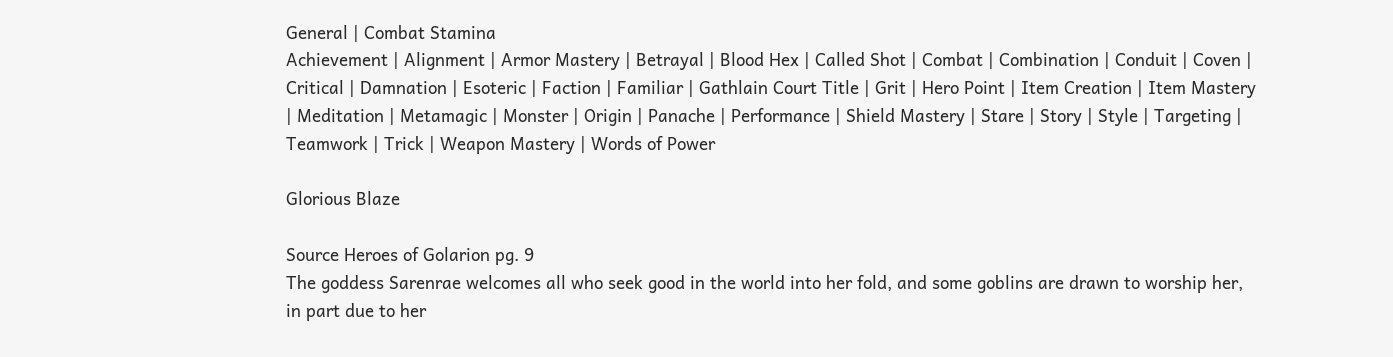General | Combat Stamina
Achievement | Alignment | Armor Mastery | Betrayal | Blood Hex | Called Shot | Combat | Combination | Conduit | Coven | Critical | Damnation | Esoteric | Faction | Familiar | Gathlain Court Title | Grit | Hero Point | Item Creation | Item Mastery | Meditation | Metamagic | Monster | Origin | Panache | Performance | Shield Mastery | Stare | Story | Style | Targeting | Teamwork | Trick | Weapon Mastery | Words of Power

Glorious Blaze

Source Heroes of Golarion pg. 9
The goddess Sarenrae welcomes all who seek good in the world into her fold, and some goblins are drawn to worship her, in part due to her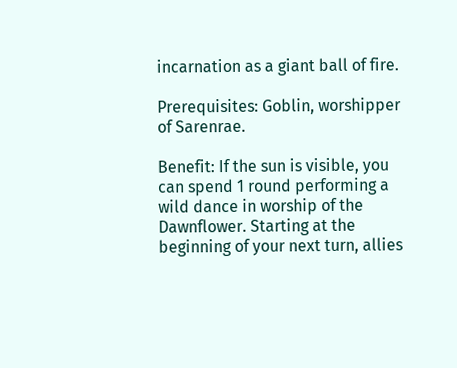incarnation as a giant ball of fire.

Prerequisites: Goblin, worshipper of Sarenrae.

Benefit: If the sun is visible, you can spend 1 round performing a wild dance in worship of the Dawnflower. Starting at the beginning of your next turn, allies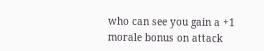who can see you gain a +1 morale bonus on attack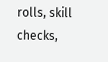rolls, skill checks,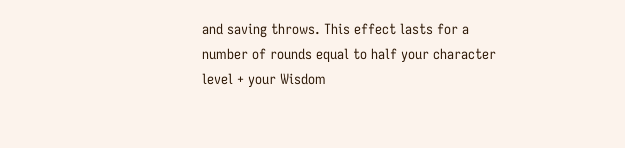and saving throws. This effect lasts for a number of rounds equal to half your character level + your Wisdom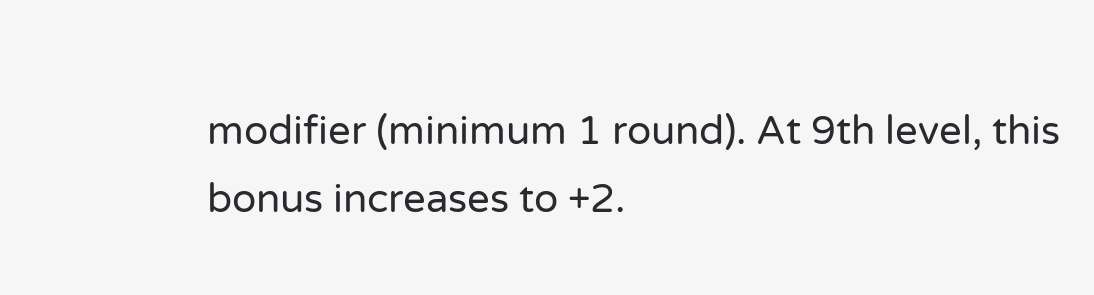modifier (minimum 1 round). At 9th level, this bonus increases to +2.